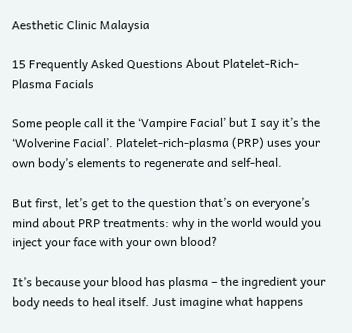Aesthetic Clinic Malaysia

15 Frequently Asked Questions About Platelet-Rich-Plasma Facials

Some people call it the ‘Vampire Facial’ but I say it’s the ‘Wolverine Facial’. Platelet-rich-plasma (PRP) uses your own body’s elements to regenerate and self-heal.

But first, let’s get to the question that’s on everyone’s mind about PRP treatments: why in the world would you inject your face with your own blood?

It’s because your blood has plasma – the ingredient your body needs to heal itself. Just imagine what happens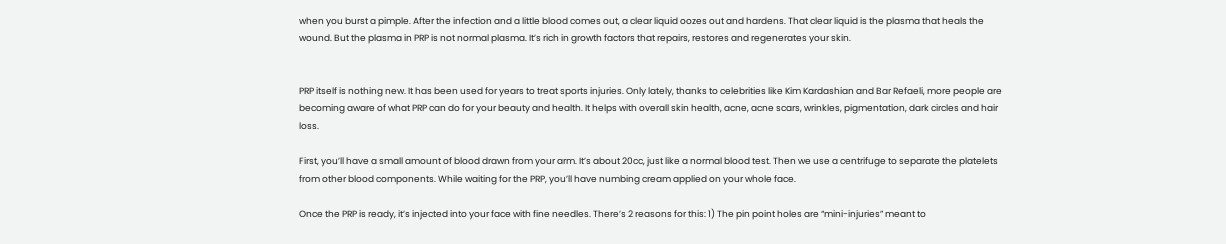when you burst a pimple. After the infection and a little blood comes out, a clear liquid oozes out and hardens. That clear liquid is the plasma that heals the wound. But the plasma in PRP is not normal plasma. It’s rich in growth factors that repairs, restores and regenerates your skin.


PRP itself is nothing new. It has been used for years to treat sports injuries. Only lately, thanks to celebrities like Kim Kardashian and Bar Refaeli, more people are becoming aware of what PRP can do for your beauty and health. It helps with overall skin health, acne, acne scars, wrinkles, pigmentation, dark circles and hair loss.

First, you’ll have a small amount of blood drawn from your arm. It’s about 20cc, just like a normal blood test. Then we use a centrifuge to separate the platelets from other blood components. While waiting for the PRP, you’ll have numbing cream applied on your whole face.

Once the PRP is ready, it’s injected into your face with fine needles. There’s 2 reasons for this: 1) The pin point holes are “mini-injuries” meant to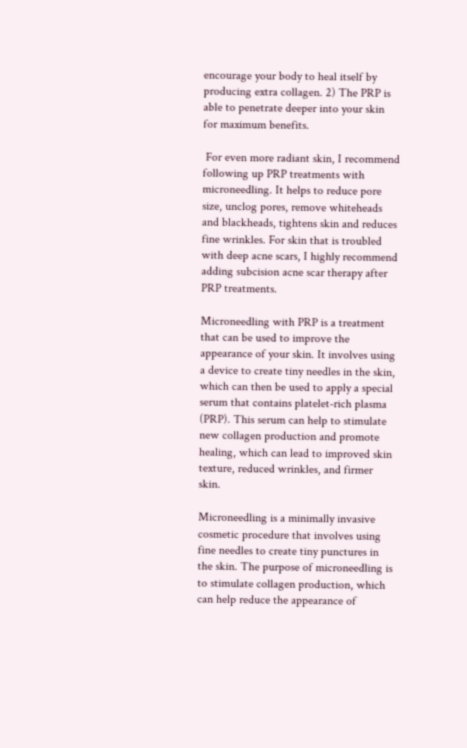encourage your body to heal itself by producing extra collagen. 2) The PRP is able to penetrate deeper into your skin for maximum benefits.

 For even more radiant skin, I recommend following up PRP treatments with microneedling. It helps to reduce pore size, unclog pores, remove whiteheads and blackheads, tightens skin and reduces fine wrinkles. For skin that is troubled with deep acne scars, I highly recommend adding subcision acne scar therapy after PRP treatments.

Microneedling with PRP is a treatment that can be used to improve the appearance of your skin. It involves using a device to create tiny needles in the skin, which can then be used to apply a special serum that contains platelet-rich plasma (PRP). This serum can help to stimulate new collagen production and promote healing, which can lead to improved skin texture, reduced wrinkles, and firmer skin.

Microneedling is a minimally invasive cosmetic procedure that involves using fine needles to create tiny punctures in the skin. The purpose of microneedling is to stimulate collagen production, which can help reduce the appearance of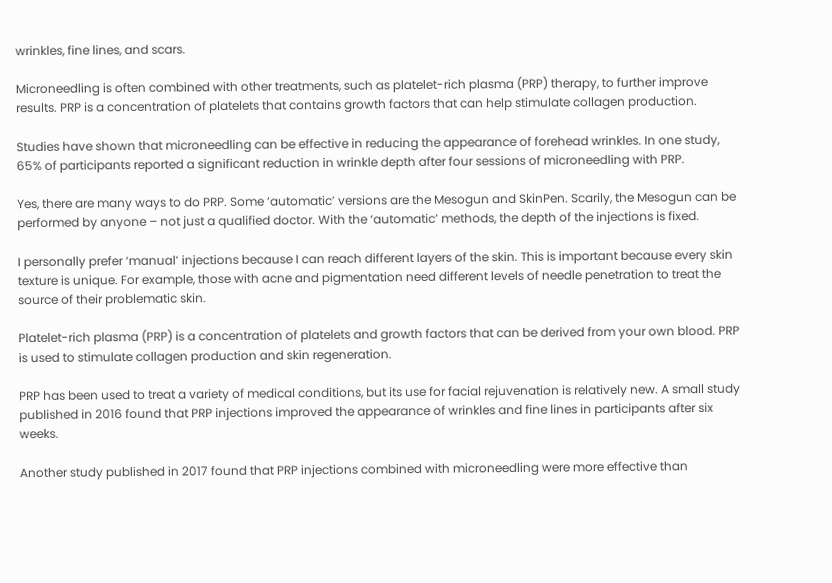wrinkles, fine lines, and scars.

Microneedling is often combined with other treatments, such as platelet-rich plasma (PRP) therapy, to further improve results. PRP is a concentration of platelets that contains growth factors that can help stimulate collagen production.

Studies have shown that microneedling can be effective in reducing the appearance of forehead wrinkles. In one study, 65% of participants reported a significant reduction in wrinkle depth after four sessions of microneedling with PRP.

Yes, there are many ways to do PRP. Some ‘automatic’ versions are the Mesogun and SkinPen. Scarily, the Mesogun can be performed by anyone – not just a qualified doctor. With the ‘automatic’ methods, the depth of the injections is fixed.

I personally prefer ‘manual’ injections because I can reach different layers of the skin. This is important because every skin texture is unique. For example, those with acne and pigmentation need different levels of needle penetration to treat the source of their problematic skin.

Platelet-rich plasma (PRP) is a concentration of platelets and growth factors that can be derived from your own blood. PRP is used to stimulate collagen production and skin regeneration.

PRP has been used to treat a variety of medical conditions, but its use for facial rejuvenation is relatively new. A small study published in 2016 found that PRP injections improved the appearance of wrinkles and fine lines in participants after six weeks.

Another study published in 2017 found that PRP injections combined with microneedling were more effective than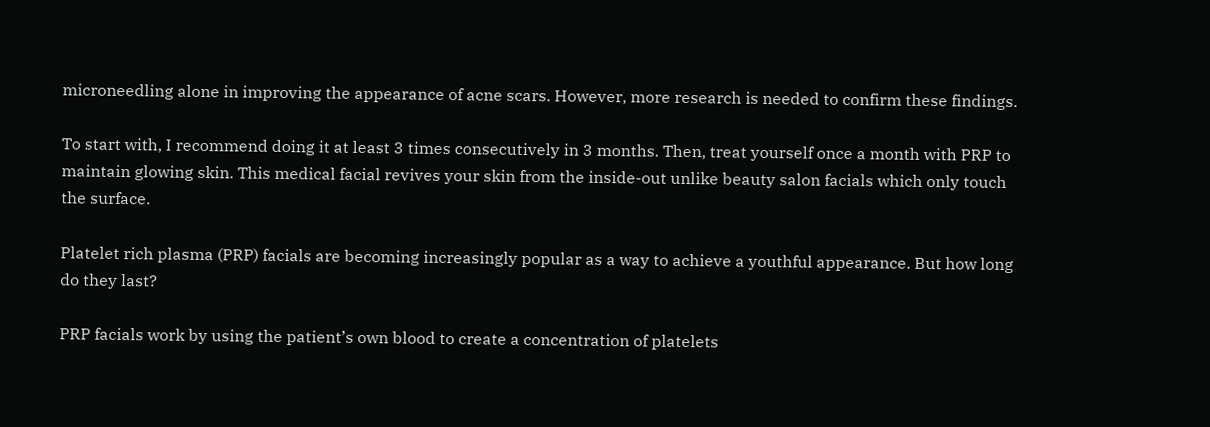microneedling alone in improving the appearance of acne scars. However, more research is needed to confirm these findings.

To start with, I recommend doing it at least 3 times consecutively in 3 months. Then, treat yourself once a month with PRP to maintain glowing skin. This medical facial revives your skin from the inside-out unlike beauty salon facials which only touch the surface.

Platelet rich plasma (PRP) facials are becoming increasingly popular as a way to achieve a youthful appearance. But how long do they last?

PRP facials work by using the patient’s own blood to create a concentration of platelets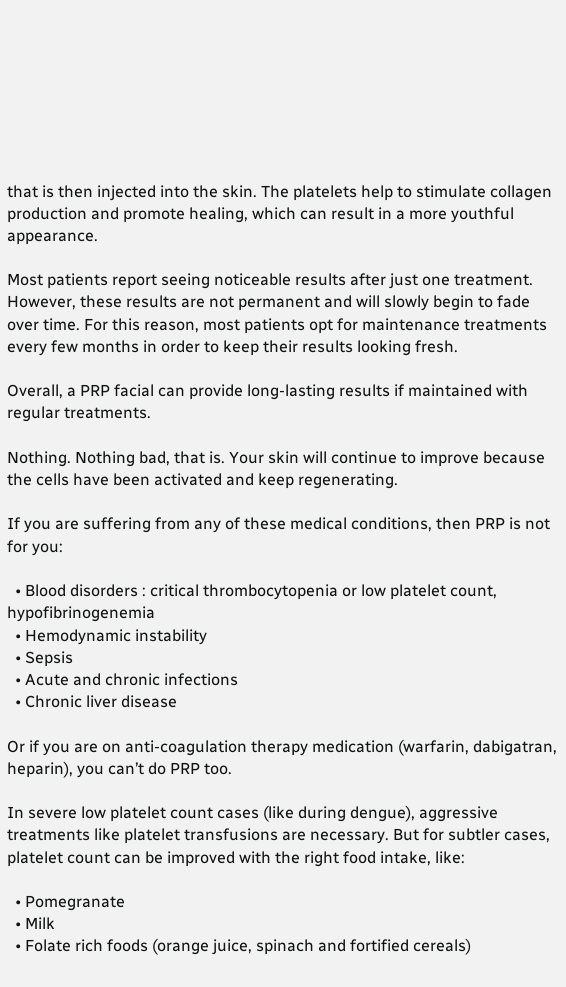that is then injected into the skin. The platelets help to stimulate collagen production and promote healing, which can result in a more youthful appearance.

Most patients report seeing noticeable results after just one treatment. However, these results are not permanent and will slowly begin to fade over time. For this reason, most patients opt for maintenance treatments every few months in order to keep their results looking fresh.

Overall, a PRP facial can provide long-lasting results if maintained with regular treatments.

Nothing. Nothing bad, that is. Your skin will continue to improve because the cells have been activated and keep regenerating.

If you are suffering from any of these medical conditions, then PRP is not for you:

  • Blood disorders : critical thrombocytopenia or low platelet count, hypofibrinogenemia
  • Hemodynamic instability
  • Sepsis
  • Acute and chronic infections
  • Chronic liver disease

Or if you are on anti-coagulation therapy medication (warfarin, dabigatran, heparin), you can’t do PRP too.

In severe low platelet count cases (like during dengue), aggressive treatments like platelet transfusions are necessary. But for subtler cases, platelet count can be improved with the right food intake, like:

  • Pomegranate
  • Milk
  • Folate rich foods (orange juice, spinach and fortified cereals)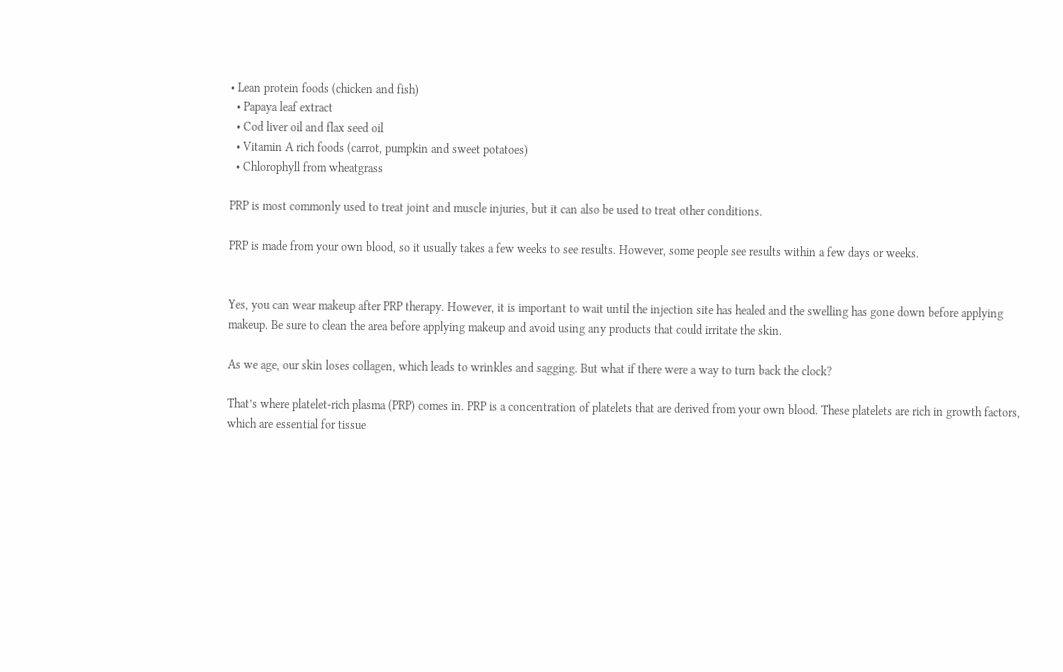• Lean protein foods (chicken and fish)
  • Papaya leaf extract
  • Cod liver oil and flax seed oil
  • Vitamin A rich foods (carrot, pumpkin and sweet potatoes)
  • Chlorophyll from wheatgrass

PRP is most commonly used to treat joint and muscle injuries, but it can also be used to treat other conditions.

PRP is made from your own blood, so it usually takes a few weeks to see results. However, some people see results within a few days or weeks.


Yes, you can wear makeup after PRP therapy. However, it is important to wait until the injection site has healed and the swelling has gone down before applying makeup. Be sure to clean the area before applying makeup and avoid using any products that could irritate the skin.

As we age, our skin loses collagen, which leads to wrinkles and sagging. But what if there were a way to turn back the clock?

That’s where platelet-rich plasma (PRP) comes in. PRP is a concentration of platelets that are derived from your own blood. These platelets are rich in growth factors, which are essential for tissue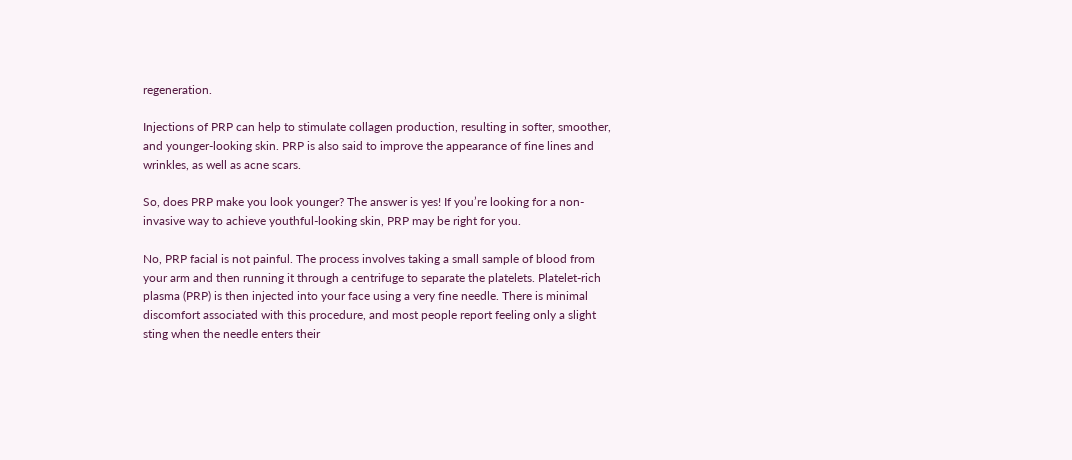regeneration.

Injections of PRP can help to stimulate collagen production, resulting in softer, smoother, and younger-looking skin. PRP is also said to improve the appearance of fine lines and wrinkles, as well as acne scars.

So, does PRP make you look younger? The answer is yes! If you’re looking for a non-invasive way to achieve youthful-looking skin, PRP may be right for you.

No, PRP facial is not painful. The process involves taking a small sample of blood from your arm and then running it through a centrifuge to separate the platelets. Platelet-rich plasma (PRP) is then injected into your face using a very fine needle. There is minimal discomfort associated with this procedure, and most people report feeling only a slight sting when the needle enters their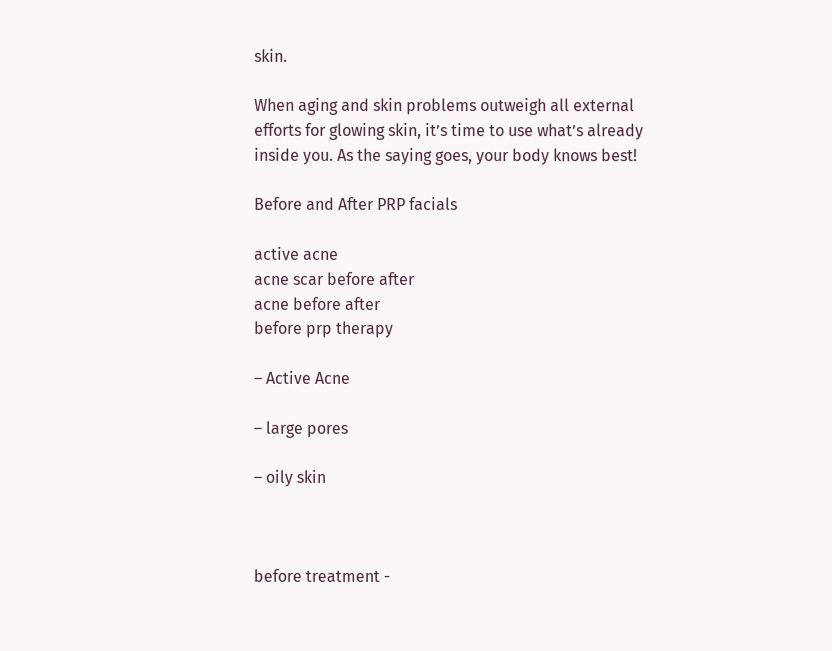skin.

When aging and skin problems outweigh all external efforts for glowing skin, it’s time to use what’s already inside you. As the saying goes, your body knows best!

Before and After PRP facials

active acne
acne scar before after
acne before after
before prp therapy

– Active Acne

– large pores

– oily skin



before treatment -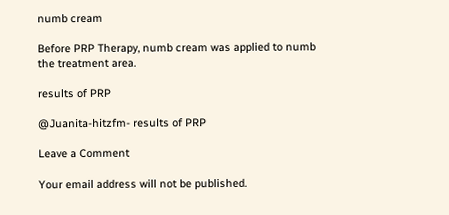numb cream

Before PRP Therapy, numb cream was applied to numb the treatment area.

results of PRP

@Juanita-hitzfm- results of PRP

Leave a Comment

Your email address will not be published.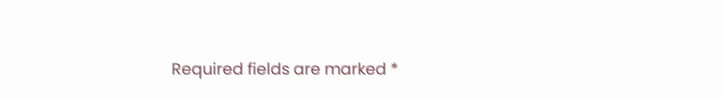Required fields are marked *